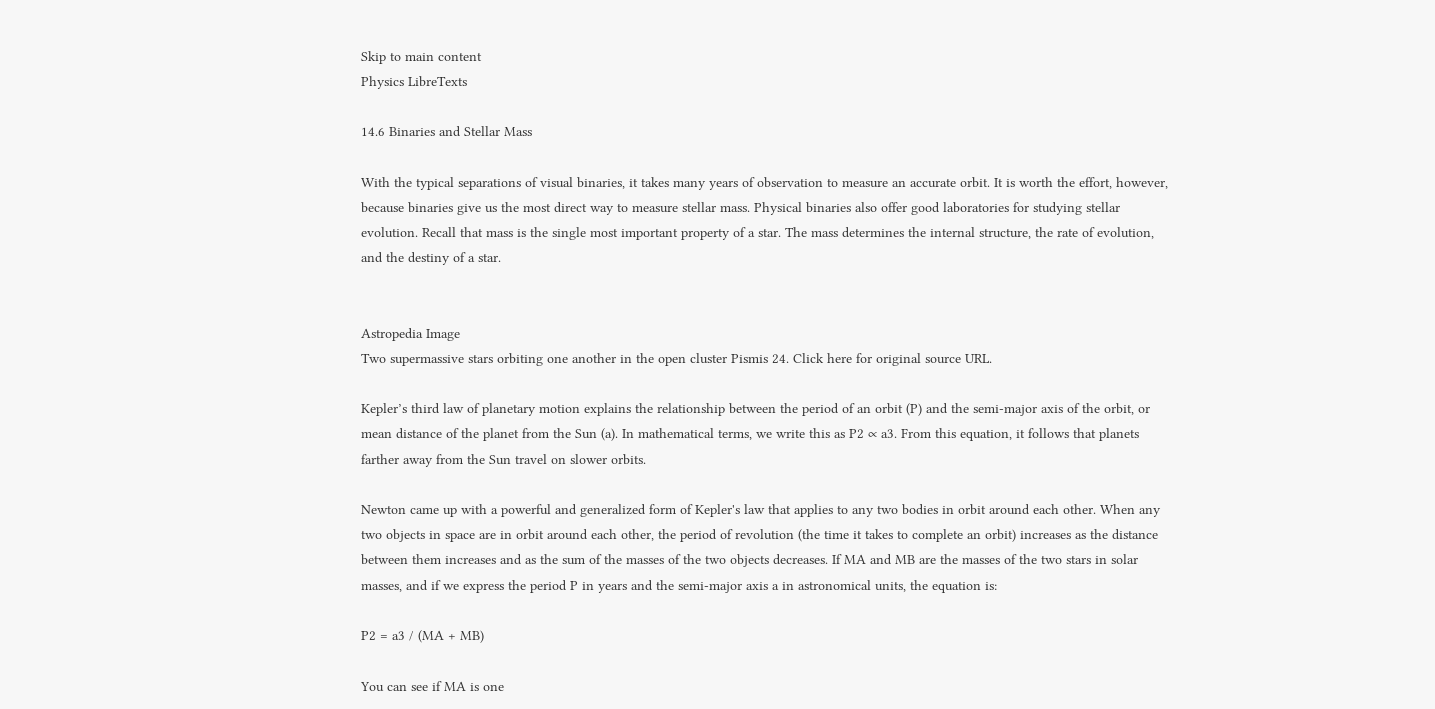Skip to main content
Physics LibreTexts

14.6 Binaries and Stellar Mass

With the typical separations of visual binaries, it takes many years of observation to measure an accurate orbit. It is worth the effort, however, because binaries give us the most direct way to measure stellar mass. Physical binaries also offer good laboratories for studying stellar evolution. Recall that mass is the single most important property of a star. The mass determines the internal structure, the rate of evolution, and the destiny of a star.


Astropedia Image
Two supermassive stars orbiting one another in the open cluster Pismis 24. Click here for original source URL.

Kepler’s third law of planetary motion explains the relationship between the period of an orbit (P) and the semi-major axis of the orbit, or mean distance of the planet from the Sun (a). In mathematical terms, we write this as P2 ∝ a3. From this equation, it follows that planets farther away from the Sun travel on slower orbits.

Newton came up with a powerful and generalized form of Kepler's law that applies to any two bodies in orbit around each other. When any two objects in space are in orbit around each other, the period of revolution (the time it takes to complete an orbit) increases as the distance between them increases and as the sum of the masses of the two objects decreases. If MA and MB are the masses of the two stars in solar masses, and if we express the period P in years and the semi-major axis a in astronomical units, the equation is:

P2 = a3 / (MA + MB)

You can see if MA is one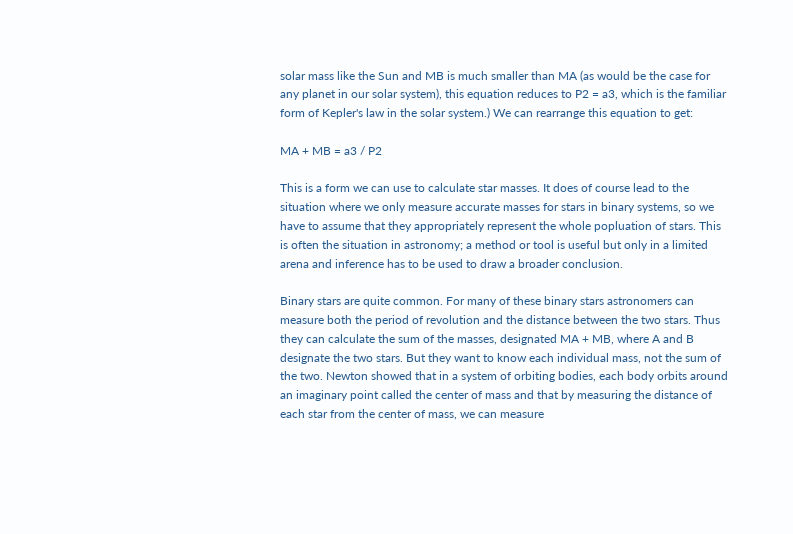solar mass like the Sun and MB is much smaller than MA (as would be the case for any planet in our solar system), this equation reduces to P2 = a3, which is the familiar form of Kepler's law in the solar system.) We can rearrange this equation to get:

MA + MB = a3 / P2

This is a form we can use to calculate star masses. It does of course lead to the situation where we only measure accurate masses for stars in binary systems, so we have to assume that they appropriately represent the whole popluation of stars. This is often the situation in astronomy; a method or tool is useful but only in a limited arena and inference has to be used to draw a broader conclusion.

Binary stars are quite common. For many of these binary stars astronomers can measure both the period of revolution and the distance between the two stars. Thus they can calculate the sum of the masses, designated MA + MB, where A and B designate the two stars. But they want to know each individual mass, not the sum of the two. Newton showed that in a system of orbiting bodies, each body orbits around an imaginary point called the center of mass and that by measuring the distance of each star from the center of mass, we can measure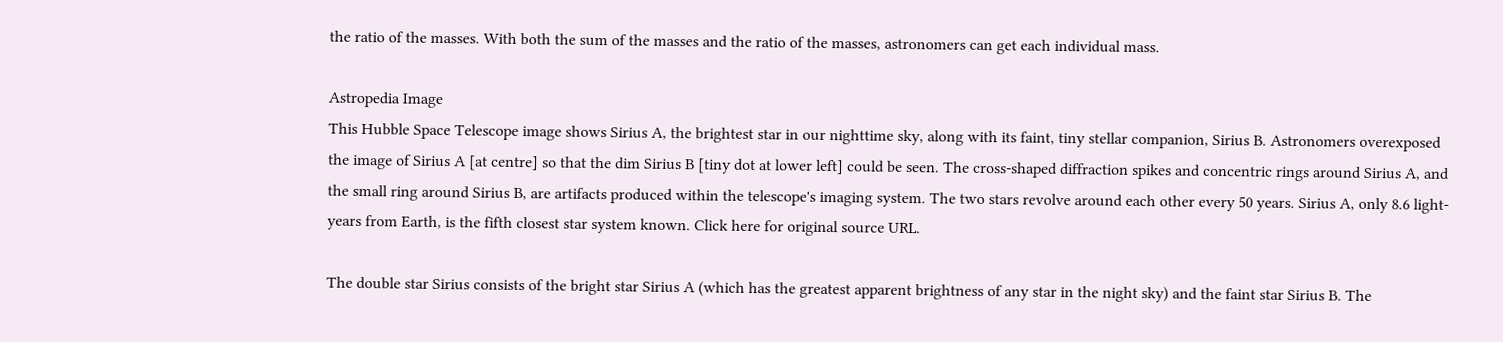the ratio of the masses. With both the sum of the masses and the ratio of the masses, astronomers can get each individual mass.

Astropedia Image
This Hubble Space Telescope image shows Sirius A, the brightest star in our nighttime sky, along with its faint, tiny stellar companion, Sirius B. Astronomers overexposed the image of Sirius A [at centre] so that the dim Sirius B [tiny dot at lower left] could be seen. The cross-shaped diffraction spikes and concentric rings around Sirius A, and the small ring around Sirius B, are artifacts produced within the telescope's imaging system. The two stars revolve around each other every 50 years. Sirius A, only 8.6 light-years from Earth, is the fifth closest star system known. Click here for original source URL.

The double star Sirius consists of the bright star Sirius A (which has the greatest apparent brightness of any star in the night sky) and the faint star Sirius B. The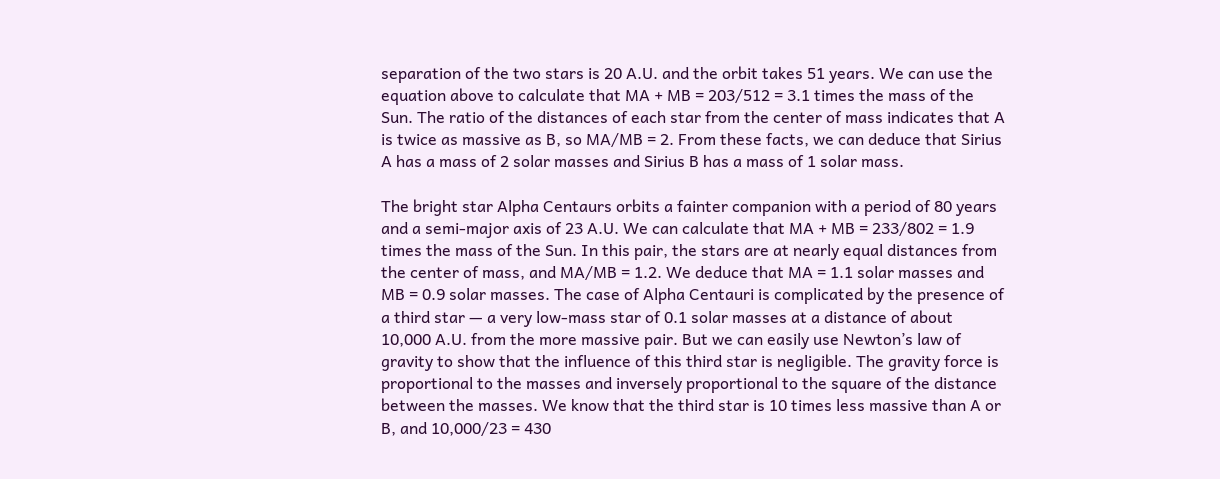separation of the two stars is 20 A.U. and the orbit takes 51 years. We can use the equation above to calculate that MA + MB = 203/512 = 3.1 times the mass of the Sun. The ratio of the distances of each star from the center of mass indicates that A is twice as massive as B, so MA/MB = 2. From these facts, we can deduce that Sirius A has a mass of 2 solar masses and Sirius B has a mass of 1 solar mass.

The bright star Alpha Centaurs orbits a fainter companion with a period of 80 years and a semi-major axis of 23 A.U. We can calculate that MA + MB = 233/802 = 1.9 times the mass of the Sun. In this pair, the stars are at nearly equal distances from the center of mass, and MA/MB = 1.2. We deduce that MA = 1.1 solar masses and MB = 0.9 solar masses. The case of Alpha Centauri is complicated by the presence of a third star — a very low-mass star of 0.1 solar masses at a distance of about 10,000 A.U. from the more massive pair. But we can easily use Newton’s law of gravity to show that the influence of this third star is negligible. The gravity force is proportional to the masses and inversely proportional to the square of the distance between the masses. We know that the third star is 10 times less massive than A or B, and 10,000/23 = 430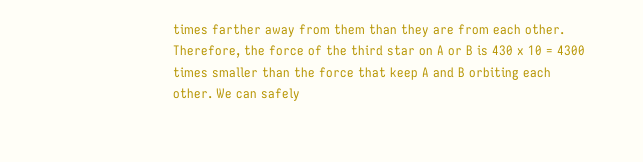times farther away from them than they are from each other. Therefore, the force of the third star on A or B is 430 x 10 = 4300 times smaller than the force that keep A and B orbiting each other. We can safely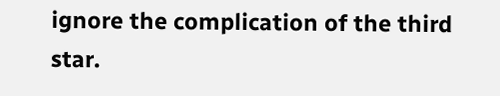ignore the complication of the third star.